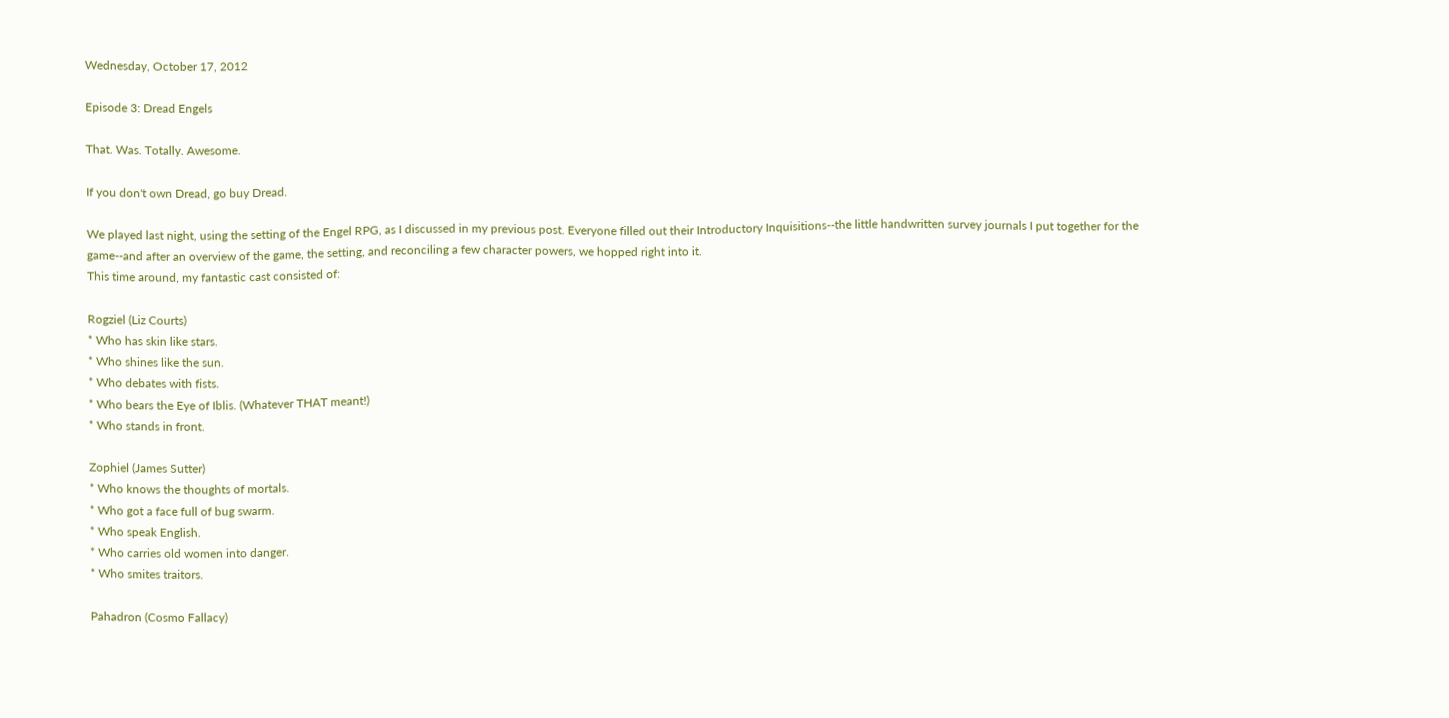Wednesday, October 17, 2012

Episode 3: Dread Engels

That. Was. Totally. Awesome.

If you don't own Dread, go buy Dread.

We played last night, using the setting of the Engel RPG, as I discussed in my previous post. Everyone filled out their Introductory Inquisitions--the little handwritten survey journals I put together for the game--and after an overview of the game, the setting, and reconciling a few character powers, we hopped right into it.
This time around, my fantastic cast consisted of:

Rogziel (Liz Courts)
* Who has skin like stars.
* Who shines like the sun.
* Who debates with fists.
* Who bears the Eye of Iblis. (Whatever THAT meant!)
* Who stands in front.

Zophiel (James Sutter)
* Who knows the thoughts of mortals.
* Who got a face full of bug swarm.
* Who speak English.
* Who carries old women into danger.
* Who smites traitors.

Pahadron (Cosmo Fallacy)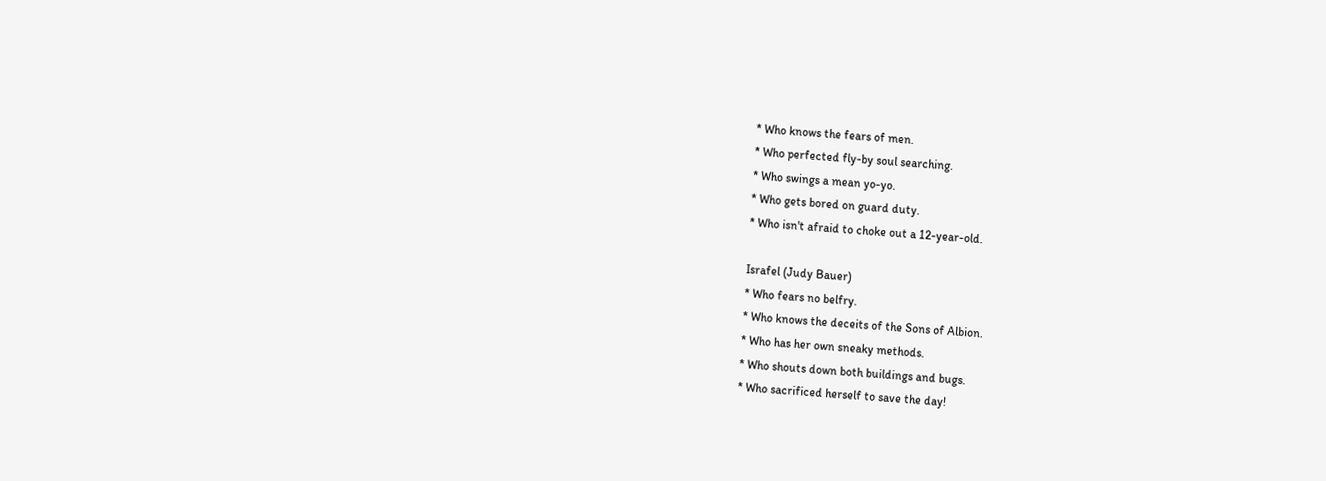* Who knows the fears of men.
* Who perfected fly-by soul searching.
* Who swings a mean yo-yo.
* Who gets bored on guard duty.
* Who isn't afraid to choke out a 12-year-old.

Israfel (Judy Bauer)
* Who fears no belfry.
* Who knows the deceits of the Sons of Albion.
* Who has her own sneaky methods.
* Who shouts down both buildings and bugs.
* Who sacrificed herself to save the day!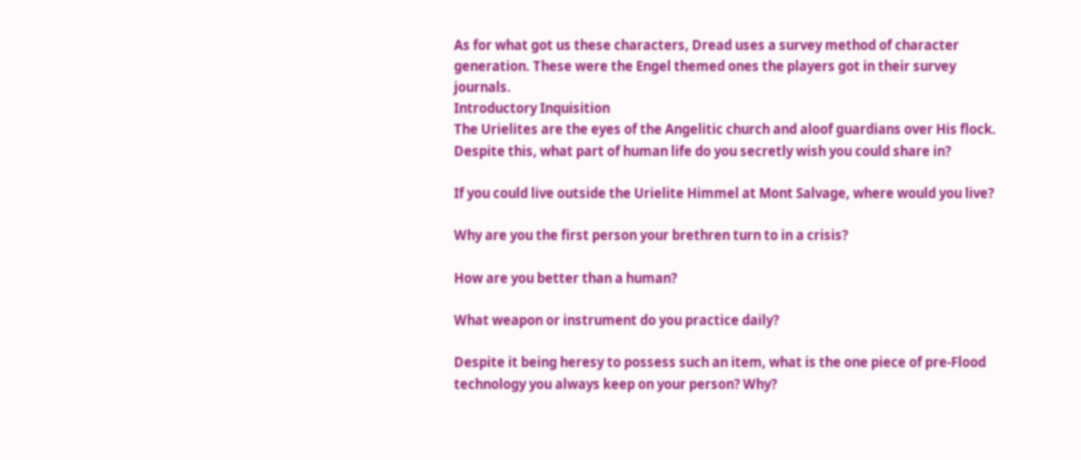As for what got us these characters, Dread uses a survey method of character generation. These were the Engel themed ones the players got in their survey journals.
Introductory Inquisition
The Urielites are the eyes of the Angelitic church and aloof guardians over His flock. Despite this, what part of human life do you secretly wish you could share in?

If you could live outside the Urielite Himmel at Mont Salvage, where would you live?

Why are you the first person your brethren turn to in a crisis?

How are you better than a human?

What weapon or instrument do you practice daily?

Despite it being heresy to possess such an item, what is the one piece of pre-Flood technology you always keep on your person? Why?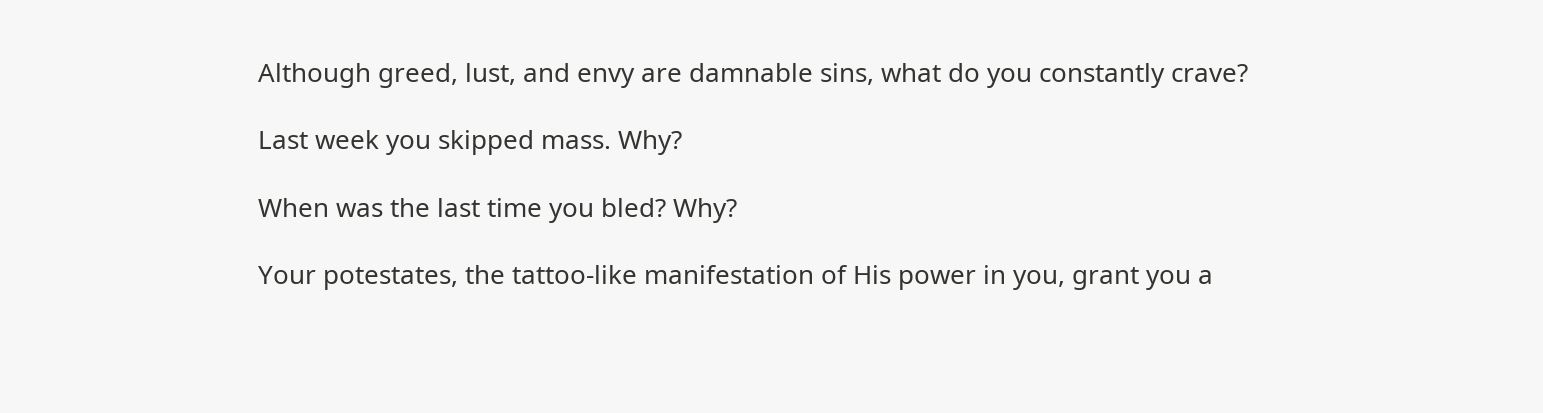Although greed, lust, and envy are damnable sins, what do you constantly crave?

Last week you skipped mass. Why?

When was the last time you bled? Why?

Your potestates, the tattoo-like manifestation of His power in you, grant you a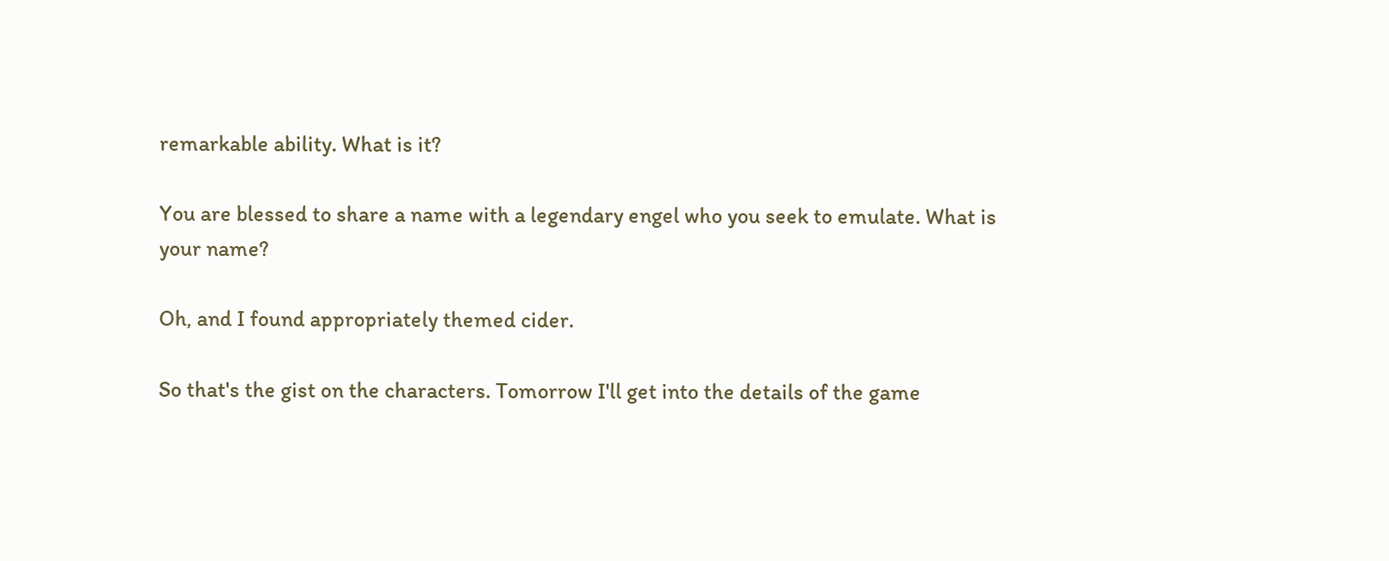remarkable ability. What is it?

You are blessed to share a name with a legendary engel who you seek to emulate. What is your name?

Oh, and I found appropriately themed cider.

So that's the gist on the characters. Tomorrow I'll get into the details of the game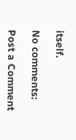itself.

No comments:

Post a Comment